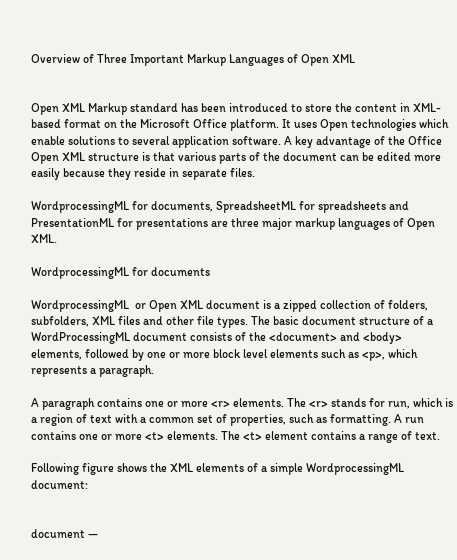Overview of Three Important Markup Languages of Open XML


Open XML Markup standard has been introduced to store the content in XML-based format on the Microsoft Office platform. It uses Open technologies which enable solutions to several application software. A key advantage of the Office Open XML structure is that various parts of the document can be edited more easily because they reside in separate files.

WordprocessingML for documents, SpreadsheetML for spreadsheets and PresentationML for presentations are three major markup languages of Open XML.

WordprocessingML for documents

WordprocessingML  or Open XML document is a zipped collection of folders, subfolders, XML files and other file types. The basic document structure of a WordProcessingML document consists of the <document> and <body> elements, followed by one or more block level elements such as <p>, which represents a paragraph.

A paragraph contains one or more <r> elements. The <r> stands for run, which is a region of text with a common set of properties, such as formatting. A run contains one or more <t> elements. The <t> element contains a range of text.

Following figure shows the XML elements of a simple WordprocessingML document:


document —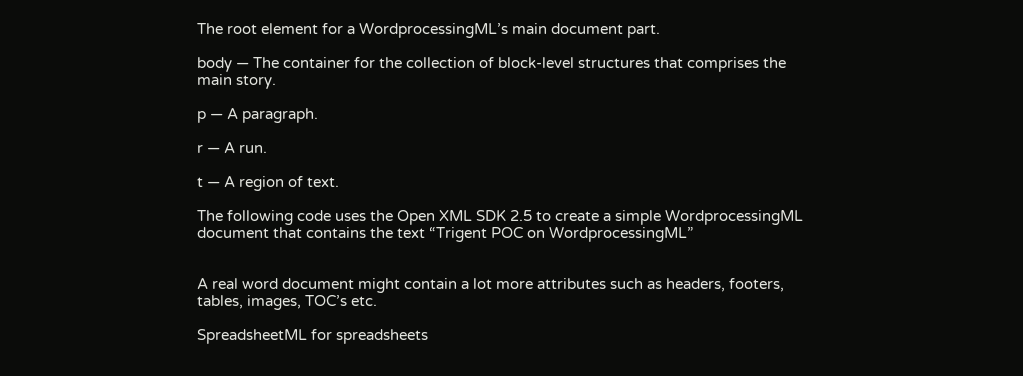The root element for a WordprocessingML’s main document part.

body — The container for the collection of block-level structures that comprises the main story.

p — A paragraph.

r — A run.

t — A region of text.

The following code uses the Open XML SDK 2.5 to create a simple WordprocessingML document that contains the text “Trigent POC on WordprocessingML”


A real word document might contain a lot more attributes such as headers, footers, tables, images, TOC’s etc.

SpreadsheetML for spreadsheets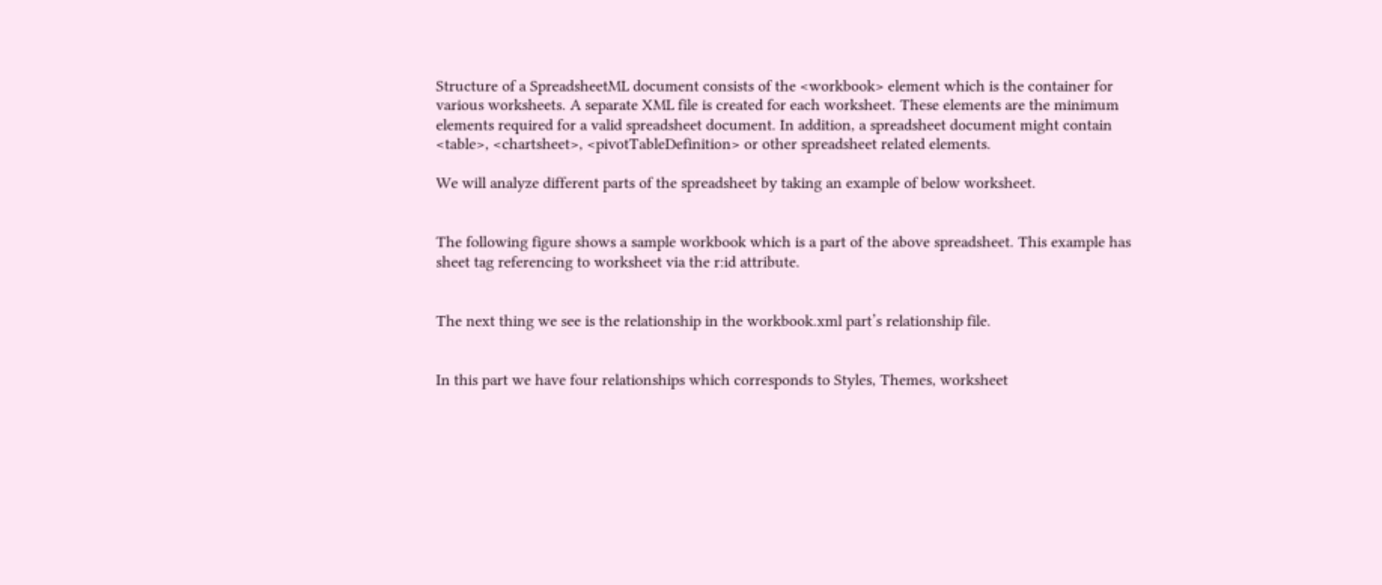Structure of a SpreadsheetML document consists of the <workbook> element which is the container for various worksheets. A separate XML file is created for each worksheet. These elements are the minimum elements required for a valid spreadsheet document. In addition, a spreadsheet document might contain <table>, <chartsheet>, <pivotTableDefinition> or other spreadsheet related elements.

We will analyze different parts of the spreadsheet by taking an example of below worksheet.


The following figure shows a sample workbook which is a part of the above spreadsheet. This example has sheet tag referencing to worksheet via the r:id attribute.


The next thing we see is the relationship in the workbook.xml part’s relationship file.


In this part we have four relationships which corresponds to Styles, Themes, worksheet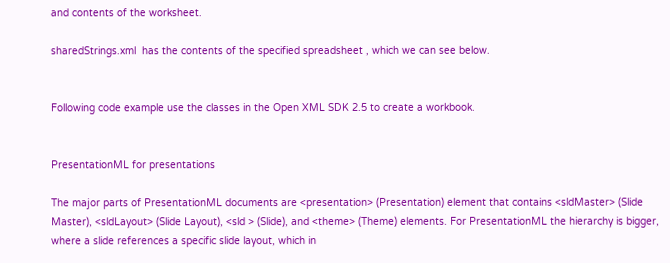and contents of the worksheet.

sharedStrings.xml  has the contents of the specified spreadsheet , which we can see below.


Following code example use the classes in the Open XML SDK 2.5 to create a workbook.


PresentationML for presentations

The major parts of PresentationML documents are <presentation> (Presentation) element that contains <sldMaster> (Slide Master), <sldLayout> (Slide Layout), <sld > (Slide), and <theme> (Theme) elements. For PresentationML the hierarchy is bigger, where a slide references a specific slide layout, which in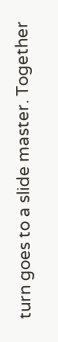turn goes to a slide master. Together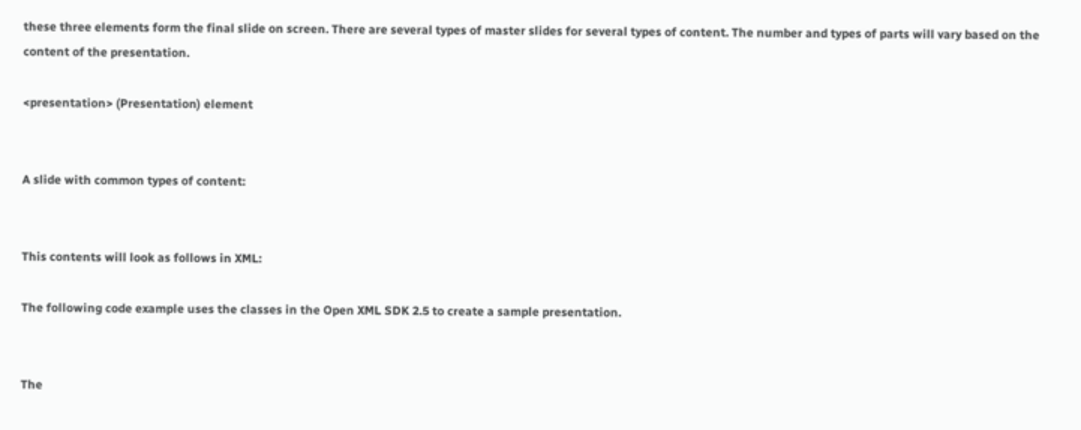these three elements form the final slide on screen. There are several types of master slides for several types of content. The number and types of parts will vary based on the content of the presentation.

<presentation> (Presentation) element


A slide with common types of content:


This contents will look as follows in XML:

The following code example uses the classes in the Open XML SDK 2.5 to create a sample presentation.


The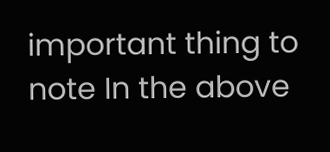important thing to note In the above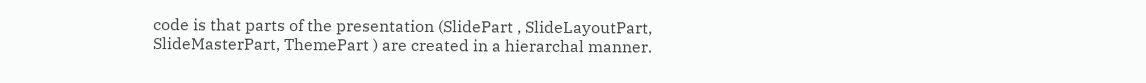code is that parts of the presentation (SlidePart , SlideLayoutPart, SlideMasterPart, ThemePart ) are created in a hierarchal manner.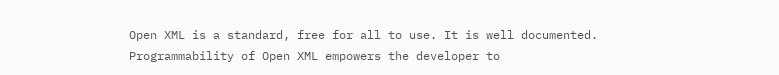Open XML is a standard, free for all to use. It is well documented. Programmability of Open XML empowers the developer to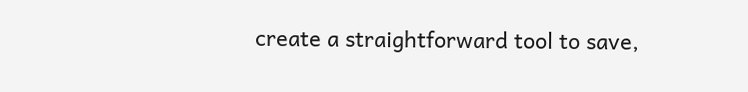create a straightforward tool to save,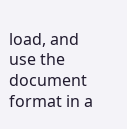load, and use the document format in a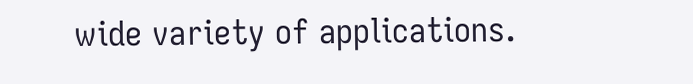wide variety of applications.